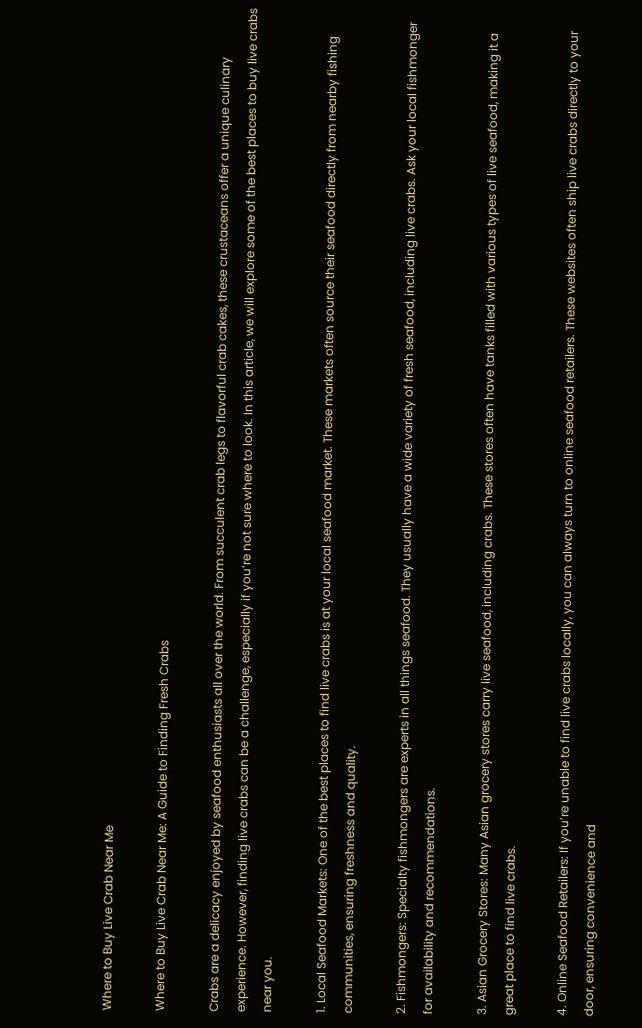Where to Buy Live Crab Near Me

Where to Buy Live Crab Near Me: A Guide to Finding Fresh Crabs

Crabs are a delicacy enjoyed by seafood enthusiasts all over the world. From succulent crab legs to flavorful crab cakes, these crustaceans offer a unique culinary experience. However, finding live crabs can be a challenge, especially if you’re not sure where to look. In this article, we will explore some of the best places to buy live crabs near you.

1. Local Seafood Markets: One of the best places to find live crabs is at your local seafood market. These markets often source their seafood directly from nearby fishing communities, ensuring freshness and quality.

2. Fishmongers: Specialty fishmongers are experts in all things seafood. They usually have a wide variety of fresh seafood, including live crabs. Ask your local fishmonger for availability and recommendations.

3. Asian Grocery Stores: Many Asian grocery stores carry live seafood, including crabs. These stores often have tanks filled with various types of live seafood, making it a great place to find live crabs.

4. Online Seafood Retailers: If you’re unable to find live crabs locally, you can always turn to online seafood retailers. These websites often ship live crabs directly to your door, ensuring convenience and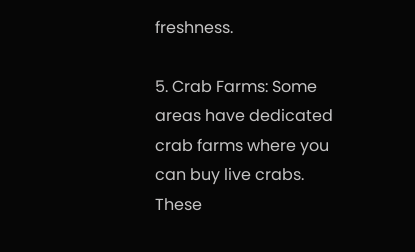freshness.

5. Crab Farms: Some areas have dedicated crab farms where you can buy live crabs. These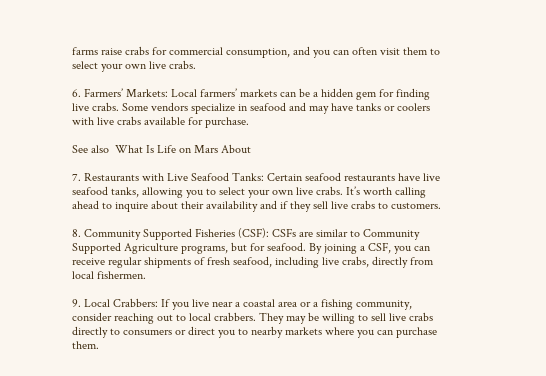farms raise crabs for commercial consumption, and you can often visit them to select your own live crabs.

6. Farmers’ Markets: Local farmers’ markets can be a hidden gem for finding live crabs. Some vendors specialize in seafood and may have tanks or coolers with live crabs available for purchase.

See also  What Is Life on Mars About

7. Restaurants with Live Seafood Tanks: Certain seafood restaurants have live seafood tanks, allowing you to select your own live crabs. It’s worth calling ahead to inquire about their availability and if they sell live crabs to customers.

8. Community Supported Fisheries (CSF): CSFs are similar to Community Supported Agriculture programs, but for seafood. By joining a CSF, you can receive regular shipments of fresh seafood, including live crabs, directly from local fishermen.

9. Local Crabbers: If you live near a coastal area or a fishing community, consider reaching out to local crabbers. They may be willing to sell live crabs directly to consumers or direct you to nearby markets where you can purchase them.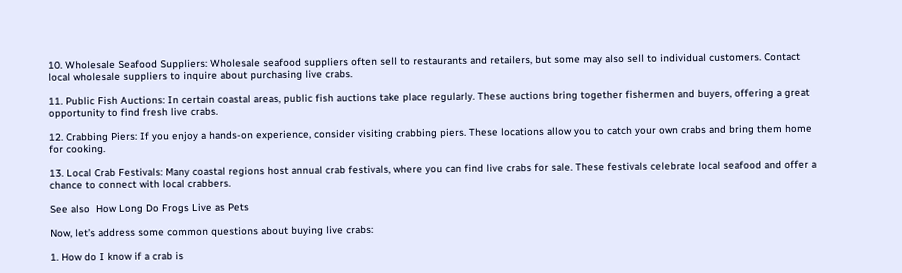10. Wholesale Seafood Suppliers: Wholesale seafood suppliers often sell to restaurants and retailers, but some may also sell to individual customers. Contact local wholesale suppliers to inquire about purchasing live crabs.

11. Public Fish Auctions: In certain coastal areas, public fish auctions take place regularly. These auctions bring together fishermen and buyers, offering a great opportunity to find fresh live crabs.

12. Crabbing Piers: If you enjoy a hands-on experience, consider visiting crabbing piers. These locations allow you to catch your own crabs and bring them home for cooking.

13. Local Crab Festivals: Many coastal regions host annual crab festivals, where you can find live crabs for sale. These festivals celebrate local seafood and offer a chance to connect with local crabbers.

See also  How Long Do Frogs Live as Pets

Now, let’s address some common questions about buying live crabs:

1. How do I know if a crab is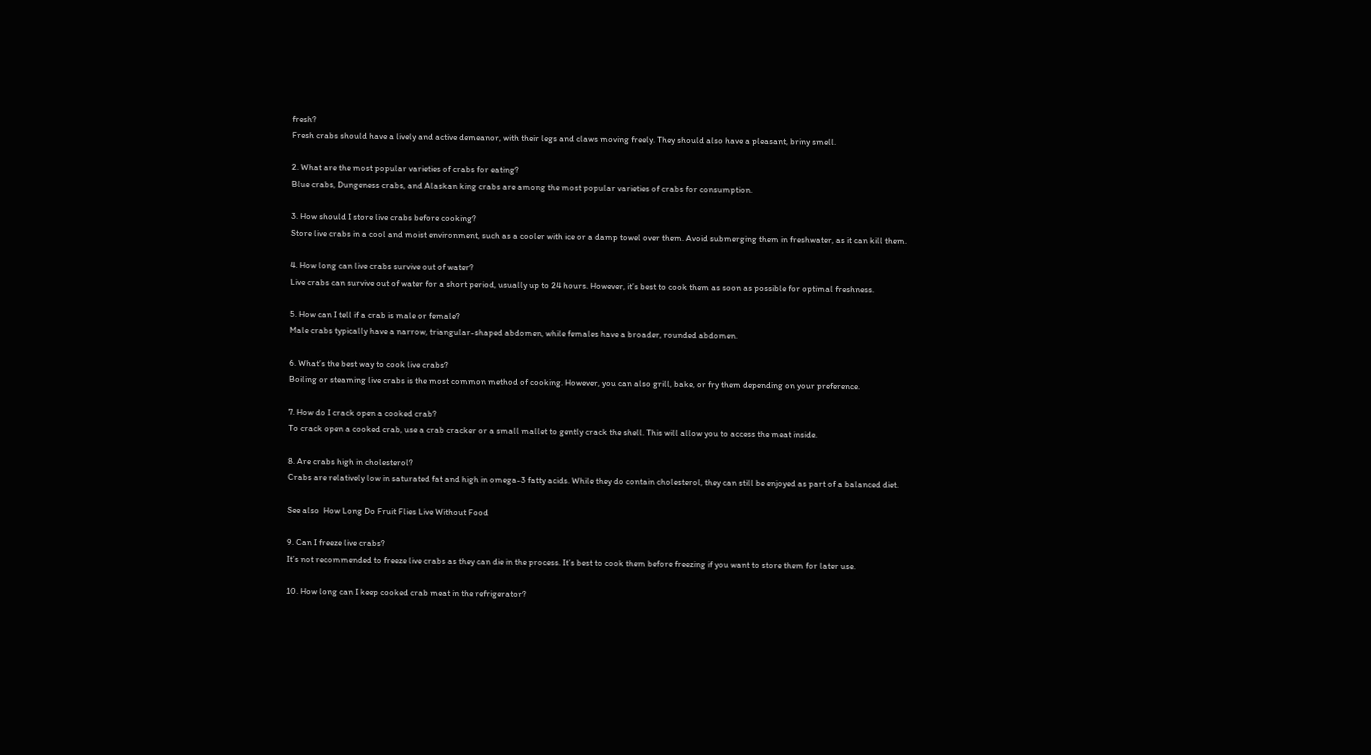fresh?
Fresh crabs should have a lively and active demeanor, with their legs and claws moving freely. They should also have a pleasant, briny smell.

2. What are the most popular varieties of crabs for eating?
Blue crabs, Dungeness crabs, and Alaskan king crabs are among the most popular varieties of crabs for consumption.

3. How should I store live crabs before cooking?
Store live crabs in a cool and moist environment, such as a cooler with ice or a damp towel over them. Avoid submerging them in freshwater, as it can kill them.

4. How long can live crabs survive out of water?
Live crabs can survive out of water for a short period, usually up to 24 hours. However, it’s best to cook them as soon as possible for optimal freshness.

5. How can I tell if a crab is male or female?
Male crabs typically have a narrow, triangular-shaped abdomen, while females have a broader, rounded abdomen.

6. What’s the best way to cook live crabs?
Boiling or steaming live crabs is the most common method of cooking. However, you can also grill, bake, or fry them depending on your preference.

7. How do I crack open a cooked crab?
To crack open a cooked crab, use a crab cracker or a small mallet to gently crack the shell. This will allow you to access the meat inside.

8. Are crabs high in cholesterol?
Crabs are relatively low in saturated fat and high in omega-3 fatty acids. While they do contain cholesterol, they can still be enjoyed as part of a balanced diet.

See also  How Long Do Fruit Flies Live Without Food

9. Can I freeze live crabs?
It’s not recommended to freeze live crabs as they can die in the process. It’s best to cook them before freezing if you want to store them for later use.

10. How long can I keep cooked crab meat in the refrigerator?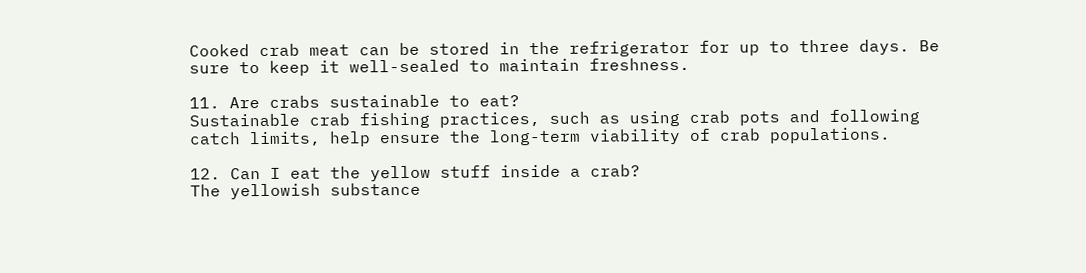Cooked crab meat can be stored in the refrigerator for up to three days. Be sure to keep it well-sealed to maintain freshness.

11. Are crabs sustainable to eat?
Sustainable crab fishing practices, such as using crab pots and following catch limits, help ensure the long-term viability of crab populations.

12. Can I eat the yellow stuff inside a crab?
The yellowish substance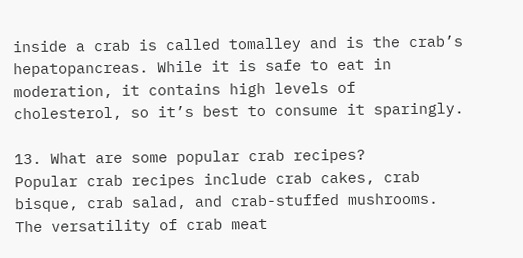inside a crab is called tomalley and is the crab’s hepatopancreas. While it is safe to eat in moderation, it contains high levels of cholesterol, so it’s best to consume it sparingly.

13. What are some popular crab recipes?
Popular crab recipes include crab cakes, crab bisque, crab salad, and crab-stuffed mushrooms. The versatility of crab meat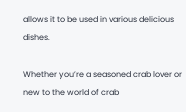allows it to be used in various delicious dishes.

Whether you’re a seasoned crab lover or new to the world of crab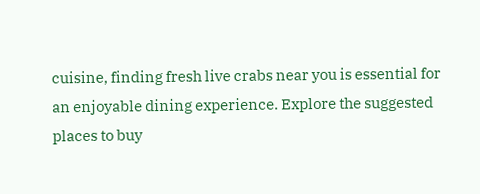cuisine, finding fresh live crabs near you is essential for an enjoyable dining experience. Explore the suggested places to buy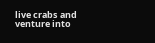live crabs and venture into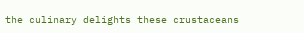the culinary delights these crustaceans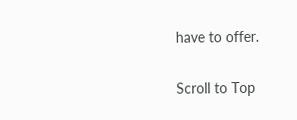have to offer.

Scroll to Top